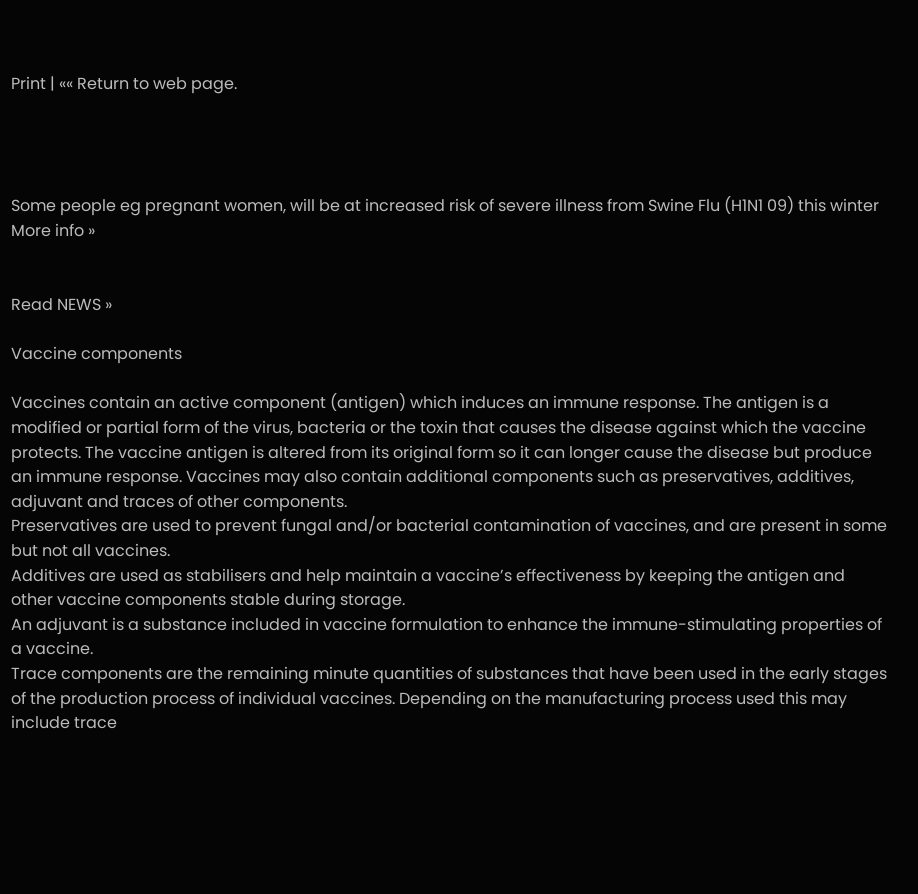Print | «« Return to web page.




Some people eg pregnant women, will be at increased risk of severe illness from Swine Flu (H1N1 09) this winter More info »


Read NEWS »

Vaccine components

Vaccines contain an active component (antigen) which induces an immune response. The antigen is a modified or partial form of the virus, bacteria or the toxin that causes the disease against which the vaccine protects. The vaccine antigen is altered from its original form so it can longer cause the disease but produce an immune response. Vaccines may also contain additional components such as preservatives, additives, adjuvant and traces of other components.
Preservatives are used to prevent fungal and/or bacterial contamination of vaccines, and are present in some but not all vaccines.
Additives are used as stabilisers and help maintain a vaccine’s effectiveness by keeping the antigen and other vaccine components stable during storage.
An adjuvant is a substance included in vaccine formulation to enhance the immune-stimulating properties of a vaccine.
Trace components are the remaining minute quantities of substances that have been used in the early stages of the production process of individual vaccines. Depending on the manufacturing process used this may include trace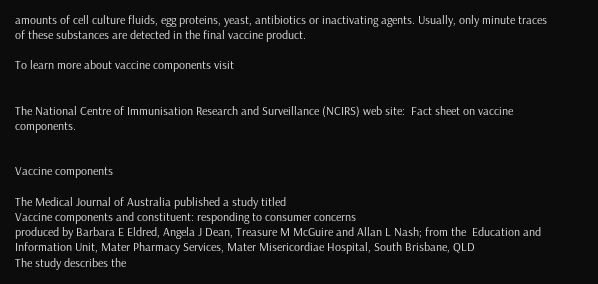amounts of cell culture fluids, egg proteins, yeast, antibiotics or inactivating agents. Usually, only minute traces of these substances are detected in the final vaccine product.

To learn more about vaccine components visit


The National Centre of Immunisation Research and Surveillance (NCIRS) web site:  Fact sheet on vaccine components.


Vaccine components

The Medical Journal of Australia published a study titled
Vaccine components and constituent: responding to consumer concerns
produced by Barbara E Eldred, Angela J Dean, Treasure M McGuire and Allan L Nash; from the  Education and Information Unit, Mater Pharmacy Services, Mater Misericordiae Hospital, South Brisbane, QLD
The study describes the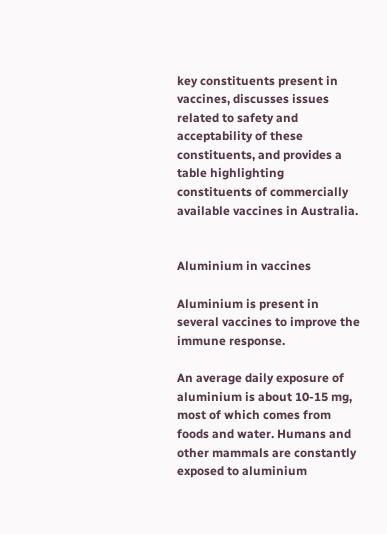key constituents present in vaccines, discusses issues related to safety and acceptability of these constituents, and provides a table highlighting constituents of commercially available vaccines in Australia.


Aluminium in vaccines

Aluminium is present in several vaccines to improve the immune response.

An average daily exposure of aluminium is about 10-15 mg, most of which comes from foods and water. Humans and other mammals are constantly exposed to aluminium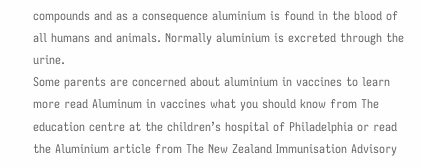compounds and as a consequence aluminium is found in the blood of all humans and animals. Normally aluminium is excreted through the urine.
Some parents are concerned about aluminium in vaccines to learn more read Aluminum in vaccines what you should know from The education centre at the children’s hospital of Philadelphia or read the Aluminium article from The New Zealand Immunisation Advisory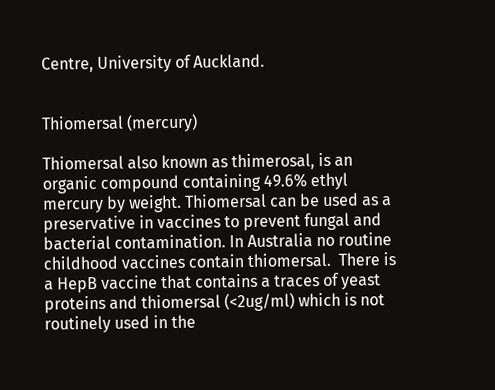Centre, University of Auckland.


Thiomersal (mercury)

Thiomersal also known as thimerosal, is an organic compound containing 49.6% ethyl mercury by weight. Thiomersal can be used as a preservative in vaccines to prevent fungal and bacterial contamination. In Australia no routine childhood vaccines contain thiomersal.  There is a HepB vaccine that contains a traces of yeast proteins and thiomersal (<2ug/ml) which is not routinely used in the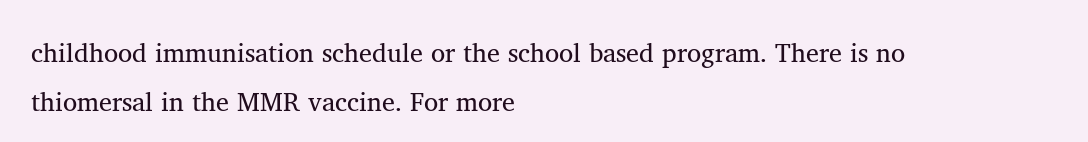childhood immunisation schedule or the school based program. There is no thiomersal in the MMR vaccine. For more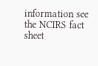information see the NCIRS fact sheet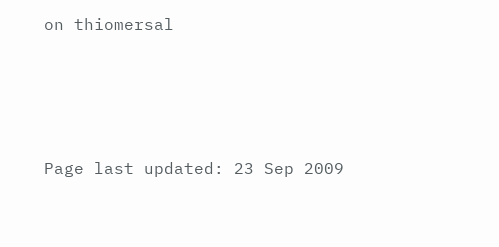on thiomersal




Page last updated: 23 Sep 2009